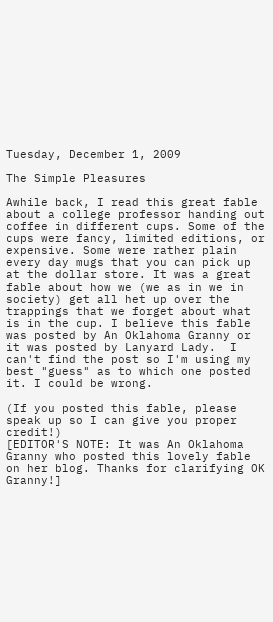Tuesday, December 1, 2009

The Simple Pleasures

Awhile back, I read this great fable about a college professor handing out coffee in different cups. Some of the cups were fancy, limited editions, or expensive. Some were rather plain every day mugs that you can pick up at the dollar store. It was a great fable about how we (we as in we in society) get all het up over the trappings that we forget about what is in the cup. I believe this fable was posted by An Oklahoma Granny or it was posted by Lanyard Lady.  I can't find the post so I'm using my best "guess" as to which one posted it. I could be wrong.

(If you posted this fable, please speak up so I can give you proper credit!)
[EDITOR'S NOTE: It was An Oklahoma Granny who posted this lovely fable on her blog. Thanks for clarifying OK Granny!]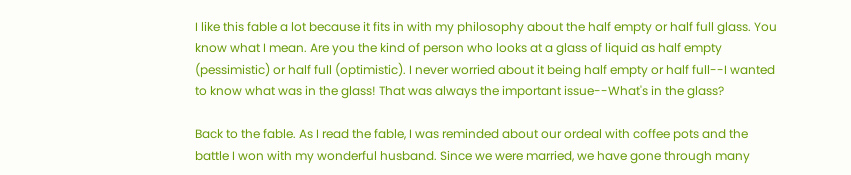I like this fable a lot because it fits in with my philosophy about the half empty or half full glass. You know what I mean. Are you the kind of person who looks at a glass of liquid as half empty (pessimistic) or half full (optimistic). I never worried about it being half empty or half full--I wanted to know what was in the glass! That was always the important issue--What's in the glass?

Back to the fable. As I read the fable, I was reminded about our ordeal with coffee pots and the battle I won with my wonderful husband. Since we were married, we have gone through many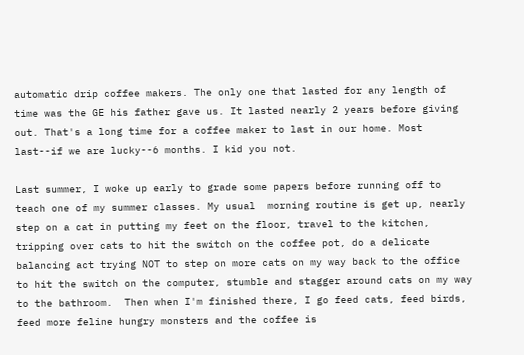automatic drip coffee makers. The only one that lasted for any length of time was the GE his father gave us. It lasted nearly 2 years before giving out. That's a long time for a coffee maker to last in our home. Most last--if we are lucky--6 months. I kid you not.

Last summer, I woke up early to grade some papers before running off to teach one of my summer classes. My usual  morning routine is get up, nearly step on a cat in putting my feet on the floor, travel to the kitchen, tripping over cats to hit the switch on the coffee pot, do a delicate balancing act trying NOT to step on more cats on my way back to the office to hit the switch on the computer, stumble and stagger around cats on my way to the bathroom.  Then when I'm finished there, I go feed cats, feed birds, feed more feline hungry monsters and the coffee is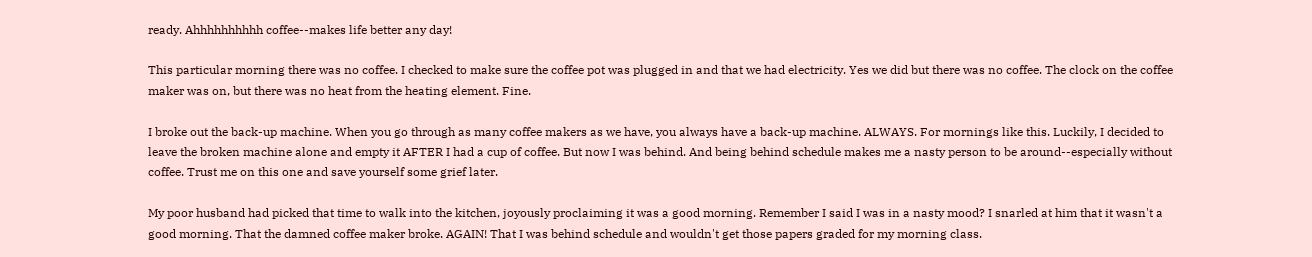ready. Ahhhhhhhhhh coffee--makes life better any day!

This particular morning there was no coffee. I checked to make sure the coffee pot was plugged in and that we had electricity. Yes we did but there was no coffee. The clock on the coffee maker was on, but there was no heat from the heating element. Fine.

I broke out the back-up machine. When you go through as many coffee makers as we have, you always have a back-up machine. ALWAYS. For mornings like this. Luckily, I decided to leave the broken machine alone and empty it AFTER I had a cup of coffee. But now I was behind. And being behind schedule makes me a nasty person to be around--especially without coffee. Trust me on this one and save yourself some grief later.

My poor husband had picked that time to walk into the kitchen, joyously proclaiming it was a good morning. Remember I said I was in a nasty mood? I snarled at him that it wasn't a good morning. That the damned coffee maker broke. AGAIN! That I was behind schedule and wouldn't get those papers graded for my morning class.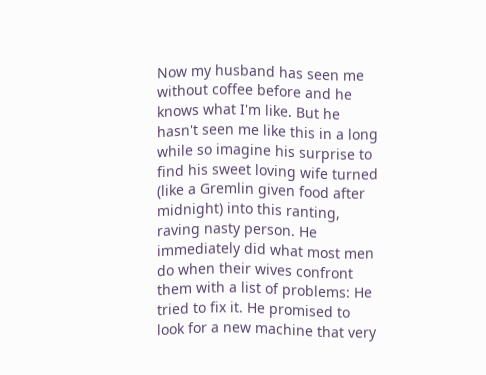Now my husband has seen me without coffee before and he knows what I'm like. But he hasn't seen me like this in a long while so imagine his surprise to find his sweet loving wife turned (like a Gremlin given food after midnight) into this ranting, raving nasty person. He immediately did what most men do when their wives confront them with a list of problems: He tried to fix it. He promised to look for a new machine that very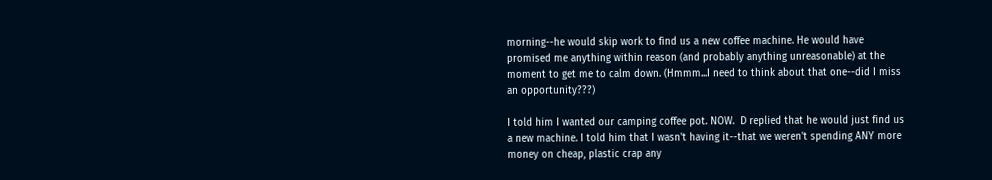morning--he would skip work to find us a new coffee machine. He would have promised me anything within reason (and probably anything unreasonable) at the moment to get me to calm down. (Hmmm...I need to think about that one--did I miss an opportunity???)

I told him I wanted our camping coffee pot. NOW.  D replied that he would just find us a new machine. I told him that I wasn't having it--that we weren't spending ANY more money on cheap, plastic crap any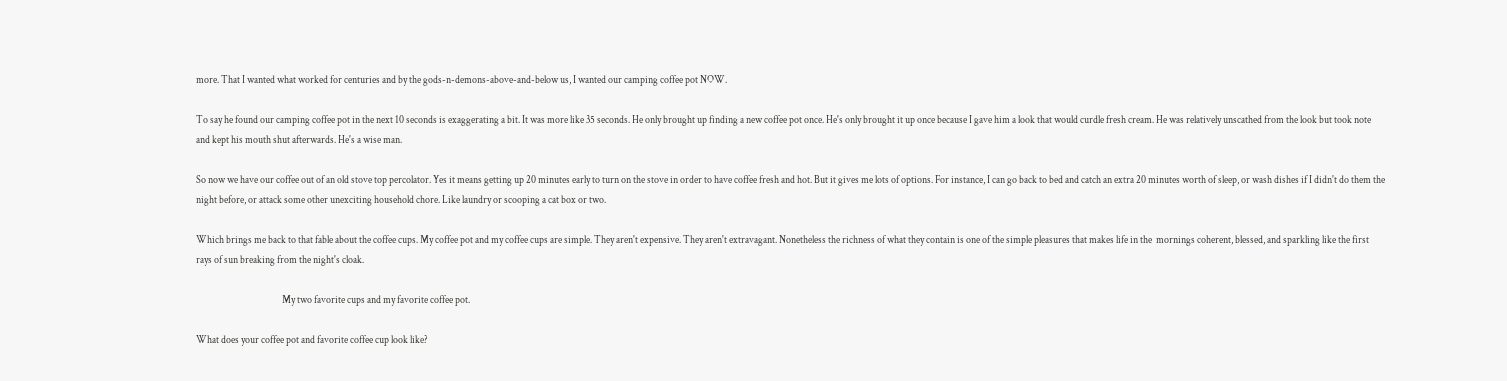more. That I wanted what worked for centuries and by the gods-n-demons-above-and-below us, I wanted our camping coffee pot NOW.

To say he found our camping coffee pot in the next 10 seconds is exaggerating a bit. It was more like 35 seconds. He only brought up finding a new coffee pot once. He's only brought it up once because I gave him a look that would curdle fresh cream. He was relatively unscathed from the look but took note and kept his mouth shut afterwards. He's a wise man.

So now we have our coffee out of an old stove top percolator. Yes it means getting up 20 minutes early to turn on the stove in order to have coffee fresh and hot. But it gives me lots of options. For instance, I can go back to bed and catch an extra 20 minutes worth of sleep, or wash dishes if I didn't do them the night before, or attack some other unexciting household chore. Like laundry or scooping a cat box or two.

Which brings me back to that fable about the coffee cups. My coffee pot and my coffee cups are simple. They aren't expensive. They aren't extravagant. Nonetheless the richness of what they contain is one of the simple pleasures that makes life in the  mornings coherent, blessed, and sparkling like the first rays of sun breaking from the night's cloak.

                                           My two favorite cups and my favorite coffee pot.

What does your coffee pot and favorite coffee cup look like?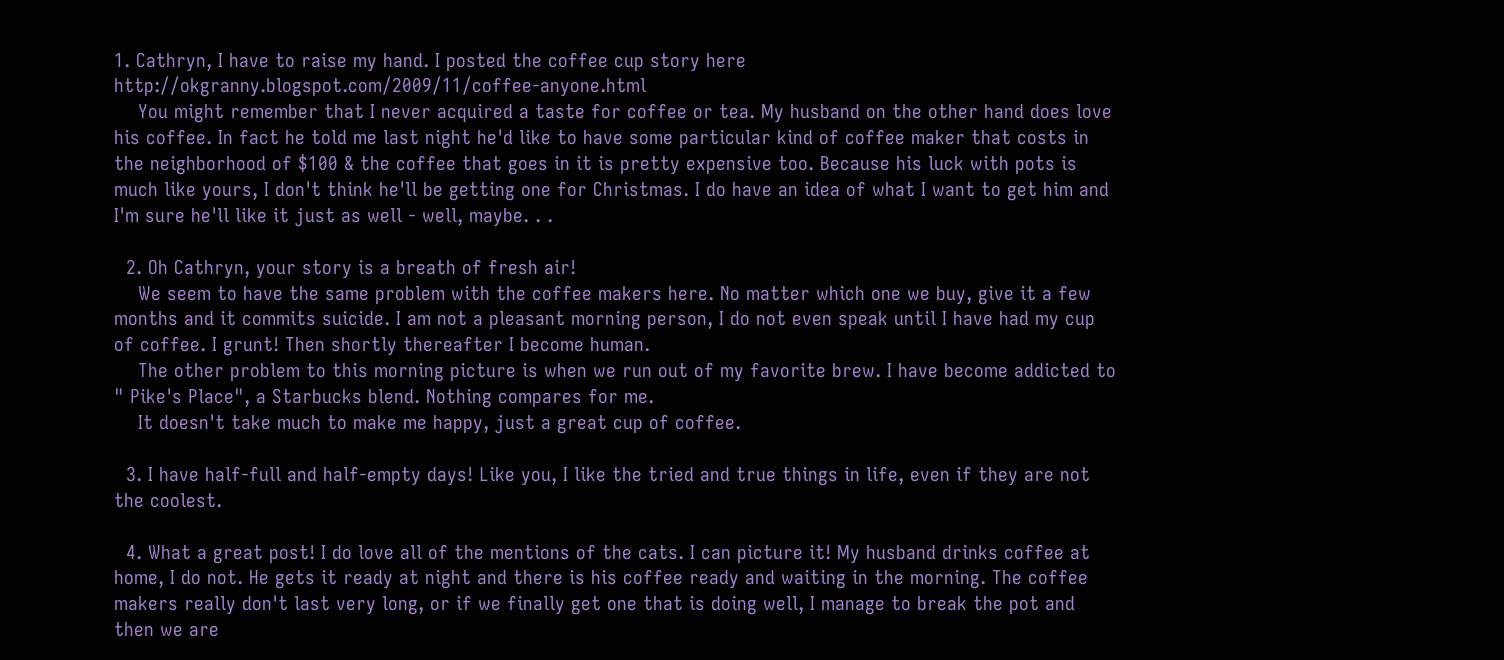1. Cathryn, I have to raise my hand. I posted the coffee cup story here http://okgranny.blogspot.com/2009/11/coffee-anyone.html
    You might remember that I never acquired a taste for coffee or tea. My husband on the other hand does love his coffee. In fact he told me last night he'd like to have some particular kind of coffee maker that costs in the neighborhood of $100 & the coffee that goes in it is pretty expensive too. Because his luck with pots is much like yours, I don't think he'll be getting one for Christmas. I do have an idea of what I want to get him and I'm sure he'll like it just as well - well, maybe. . .

  2. Oh Cathryn, your story is a breath of fresh air!
    We seem to have the same problem with the coffee makers here. No matter which one we buy, give it a few months and it commits suicide. I am not a pleasant morning person, I do not even speak until I have had my cup of coffee. I grunt! Then shortly thereafter I become human.
    The other problem to this morning picture is when we run out of my favorite brew. I have become addicted to " Pike's Place", a Starbucks blend. Nothing compares for me.
    It doesn't take much to make me happy, just a great cup of coffee.

  3. I have half-full and half-empty days! Like you, I like the tried and true things in life, even if they are not the coolest.

  4. What a great post! I do love all of the mentions of the cats. I can picture it! My husband drinks coffee at home, I do not. He gets it ready at night and there is his coffee ready and waiting in the morning. The coffee makers really don't last very long, or if we finally get one that is doing well, I manage to break the pot and then we are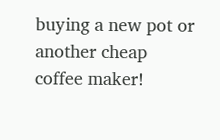buying a new pot or another cheap coffee maker!